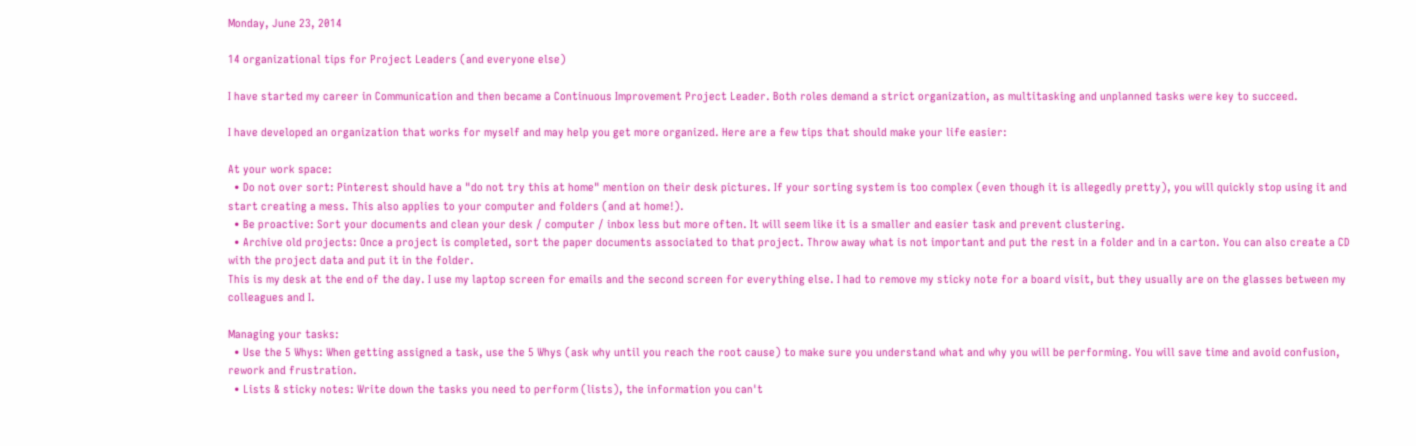Monday, June 23, 2014

14 organizational tips for Project Leaders (and everyone else)

I have started my career in Communication and then became a Continuous Improvement Project Leader. Both roles demand a strict organization, as multitasking and unplanned tasks were key to succeed.

I have developed an organization that works for myself and may help you get more organized. Here are a few tips that should make your life easier:

At your work space:
  • Do not over sort: Pinterest should have a "do not try this at home" mention on their desk pictures. If your sorting system is too complex (even though it is allegedly pretty), you will quickly stop using it and start creating a mess. This also applies to your computer and folders (and at home!).
  • Be proactive: Sort your documents and clean your desk / computer / inbox less but more often. It will seem like it is a smaller and easier task and prevent clustering.
  • Archive old projects: Once a project is completed, sort the paper documents associated to that project. Throw away what is not important and put the rest in a folder and in a carton. You can also create a CD with the project data and put it in the folder.
This is my desk at the end of the day. I use my laptop screen for emails and the second screen for everything else. I had to remove my sticky note for a board visit, but they usually are on the glasses between my colleagues and I.

Managing your tasks:
  • Use the 5 Whys: When getting assigned a task, use the 5 Whys (ask why until you reach the root cause) to make sure you understand what and why you will be performing. You will save time and avoid confusion, rework and frustration.
  • Lists & sticky notes: Write down the tasks you need to perform (lists), the information you can't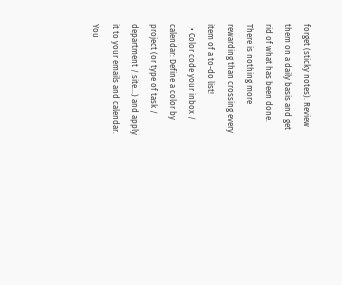forget (sticky notes). Review them on a daily basis and get rid of what has been done. There is nothing more rewarding than crossing every item of a to-do list!
  • Color code your inbox / calendar: Define a color by project (or type of task / department / site...) and apply it to your emails and calendar. You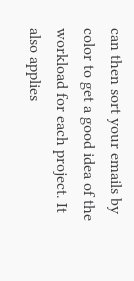can then sort your emails by color to get a good idea of the workload for each project. It also applies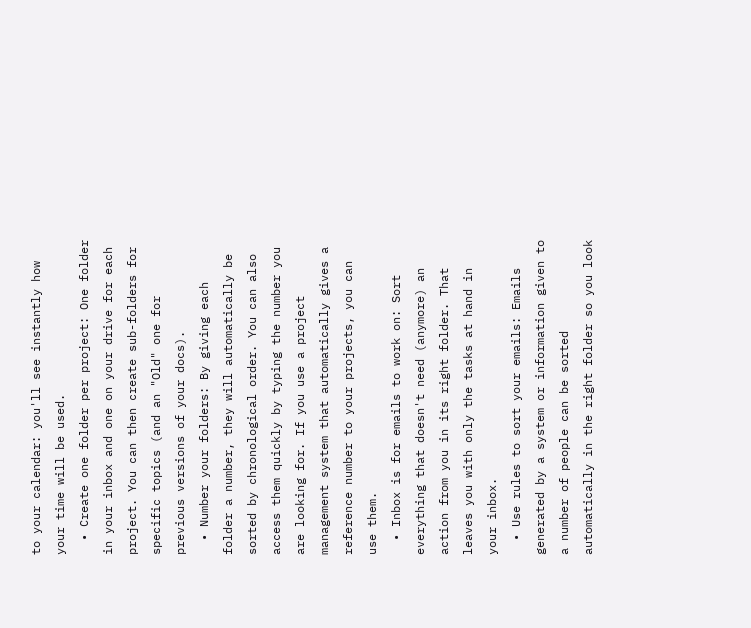to your calendar: you'll see instantly how your time will be used.
  • Create one folder per project: One folder in your inbox and one on your drive for each project. You can then create sub-folders for specific topics (and an "Old" one for previous versions of your docs).
  • Number your folders: By giving each folder a number, they will automatically be sorted by chronological order. You can also access them quickly by typing the number you are looking for. If you use a project management system that automatically gives a reference number to your projects, you can use them.
  • Inbox is for emails to work on: Sort everything that doesn't need (anymore) an action from you in its right folder. That leaves you with only the tasks at hand in your inbox.
  • Use rules to sort your emails: Emails generated by a system or information given to a number of people can be sorted automatically in the right folder so you look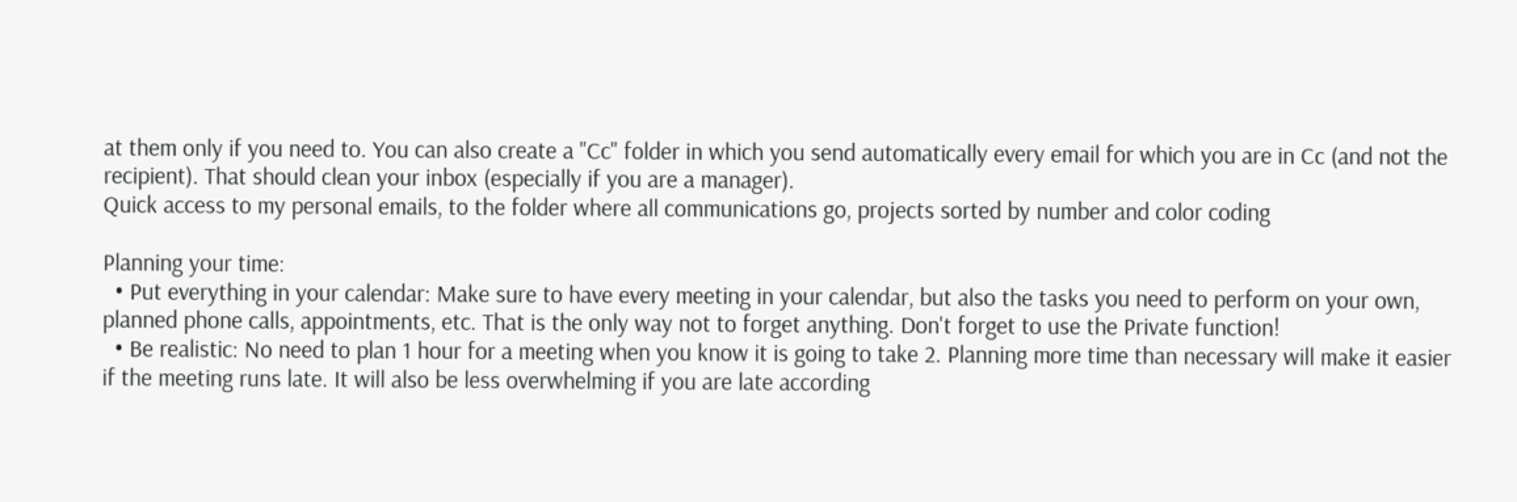at them only if you need to. You can also create a "Cc" folder in which you send automatically every email for which you are in Cc (and not the recipient). That should clean your inbox (especially if you are a manager).
Quick access to my personal emails, to the folder where all communications go, projects sorted by number and color coding

Planning your time:
  • Put everything in your calendar: Make sure to have every meeting in your calendar, but also the tasks you need to perform on your own, planned phone calls, appointments, etc. That is the only way not to forget anything. Don't forget to use the Private function!
  • Be realistic: No need to plan 1 hour for a meeting when you know it is going to take 2. Planning more time than necessary will make it easier if the meeting runs late. It will also be less overwhelming if you are late according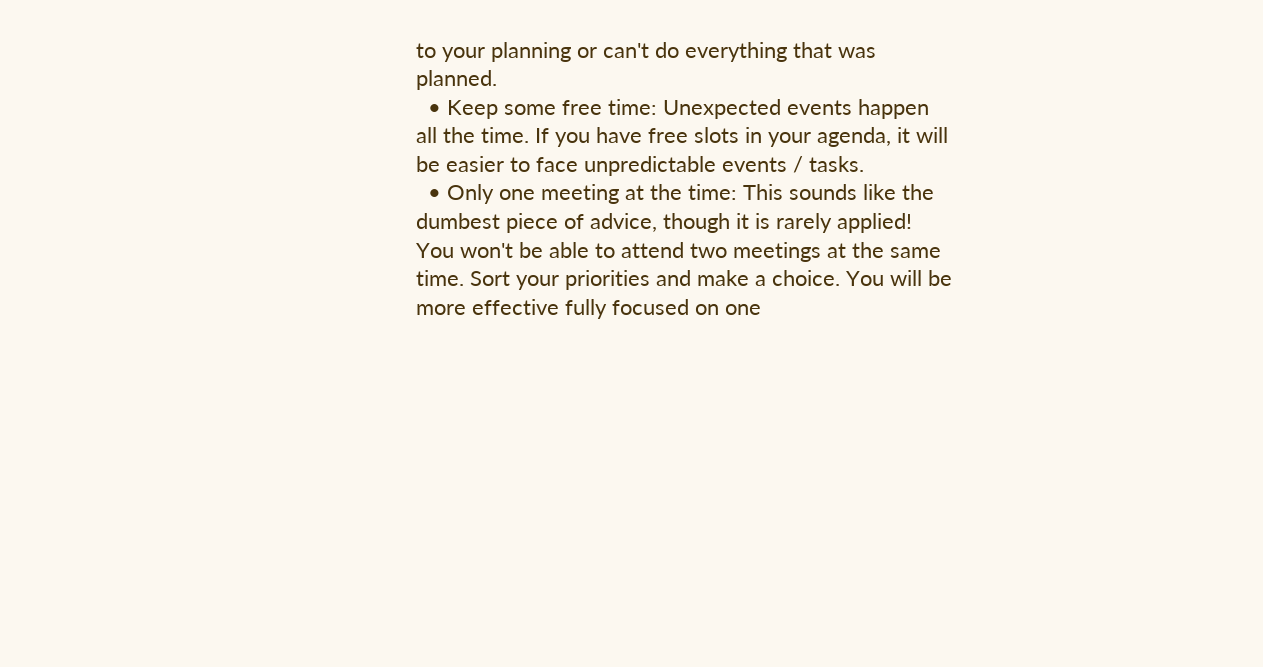to your planning or can't do everything that was planned.
  • Keep some free time: Unexpected events happen all the time. If you have free slots in your agenda, it will be easier to face unpredictable events / tasks.
  • Only one meeting at the time: This sounds like the dumbest piece of advice, though it is rarely applied! You won't be able to attend two meetings at the same time. Sort your priorities and make a choice. You will be more effective fully focused on one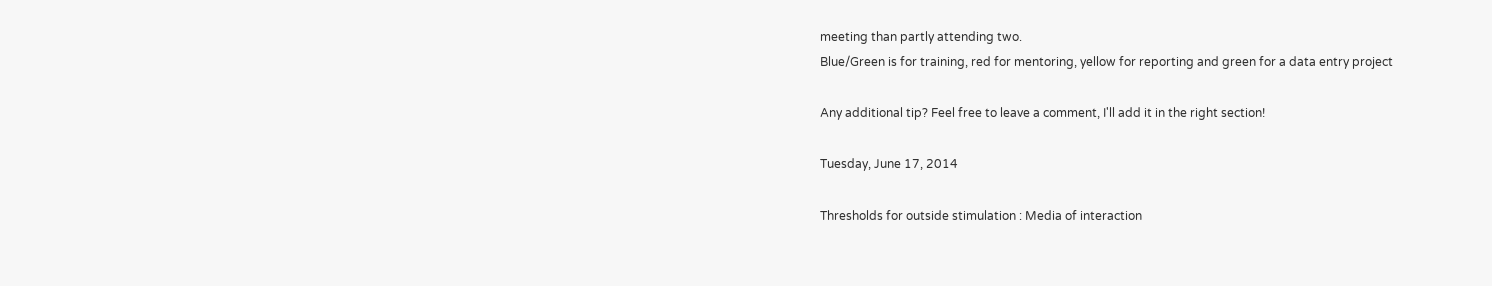meeting than partly attending two.
Blue/Green is for training, red for mentoring, yellow for reporting and green for a data entry project

Any additional tip? Feel free to leave a comment, I'll add it in the right section!

Tuesday, June 17, 2014

Thresholds for outside stimulation : Media of interaction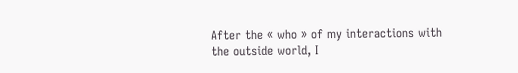After the « who » of my interactions with the outside world, I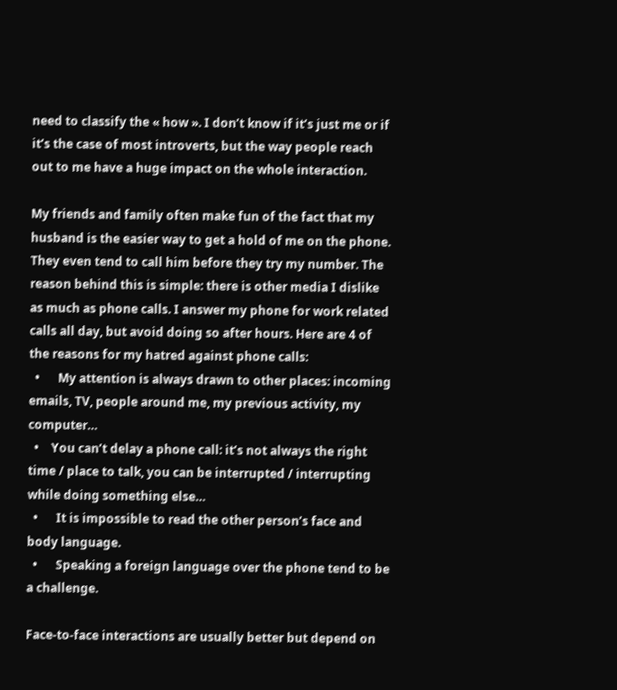need to classify the « how ». I don’t know if it’s just me or if it’s the case of most introverts, but the way people reach out to me have a huge impact on the whole interaction.

My friends and family often make fun of the fact that my husband is the easier way to get a hold of me on the phone. They even tend to call him before they try my number. The reason behind this is simple: there is other media I dislike as much as phone calls. I answer my phone for work related calls all day, but avoid doing so after hours. Here are 4 of the reasons for my hatred against phone calls:
  •      My attention is always drawn to other places: incoming emails, TV, people around me, my previous activity, my computer…
  •    You can’t delay a phone call: it’s not always the right time / place to talk, you can be interrupted / interrupting while doing something else…
  •      It is impossible to read the other person’s face and body language.
  •      Speaking a foreign language over the phone tend to be a challenge.

Face-to-face interactions are usually better but depend on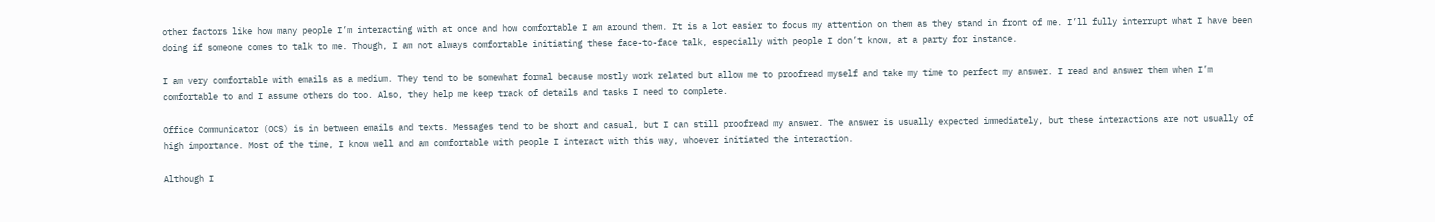other factors like how many people I’m interacting with at once and how comfortable I am around them. It is a lot easier to focus my attention on them as they stand in front of me. I’ll fully interrupt what I have been doing if someone comes to talk to me. Though, I am not always comfortable initiating these face-to-face talk, especially with people I don’t know, at a party for instance.

I am very comfortable with emails as a medium. They tend to be somewhat formal because mostly work related but allow me to proofread myself and take my time to perfect my answer. I read and answer them when I’m comfortable to and I assume others do too. Also, they help me keep track of details and tasks I need to complete.

Office Communicator (OCS) is in between emails and texts. Messages tend to be short and casual, but I can still proofread my answer. The answer is usually expected immediately, but these interactions are not usually of high importance. Most of the time, I know well and am comfortable with people I interact with this way, whoever initiated the interaction.

Although I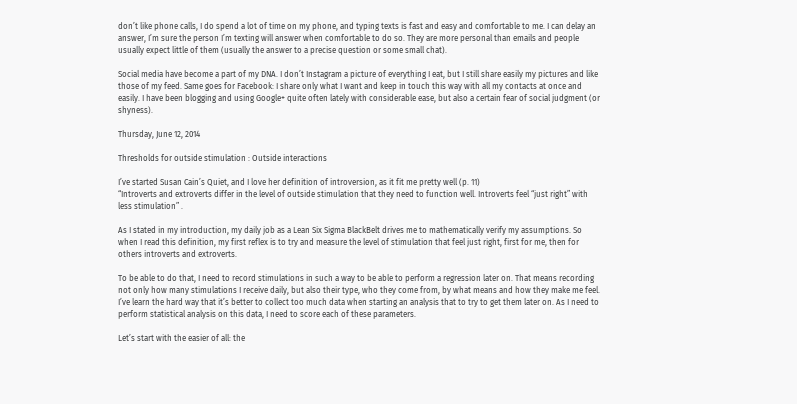don’t like phone calls, I do spend a lot of time on my phone, and typing texts is fast and easy and comfortable to me. I can delay an answer, I’m sure the person I’m texting will answer when comfortable to do so. They are more personal than emails and people usually expect little of them (usually the answer to a precise question or some small chat).

Social media have become a part of my DNA. I don’t Instagram a picture of everything I eat, but I still share easily my pictures and like those of my feed. Same goes for Facebook: I share only what I want and keep in touch this way with all my contacts at once and easily. I have been blogging and using Google+ quite often lately with considerable ease, but also a certain fear of social judgment (or shyness).

Thursday, June 12, 2014

Thresholds for outside stimulation : Outside interactions

I’ve started Susan Cain’s Quiet, and I love her definition of introversion, as it fit me pretty well (p. 11)
“Introverts and extroverts differ in the level of outside stimulation that they need to function well. Introverts feel “just right” with less stimulation” .

As I stated in my introduction, my daily job as a Lean Six Sigma BlackBelt drives me to mathematically verify my assumptions. So when I read this definition, my first reflex is to try and measure the level of stimulation that feel just right, first for me, then for others introverts and extroverts.

To be able to do that, I need to record stimulations in such a way to be able to perform a regression later on. That means recording not only how many stimulations I receive daily, but also their type, who they come from, by what means and how they make me feel. I’ve learn the hard way that it’s better to collect too much data when starting an analysis that to try to get them later on. As I need to perform statistical analysis on this data, I need to score each of these parameters.

Let’s start with the easier of all: the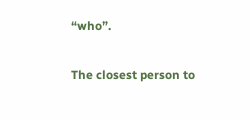“who”.

The closest person to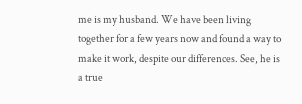me is my husband. We have been living together for a few years now and found a way to make it work, despite our differences. See, he is a true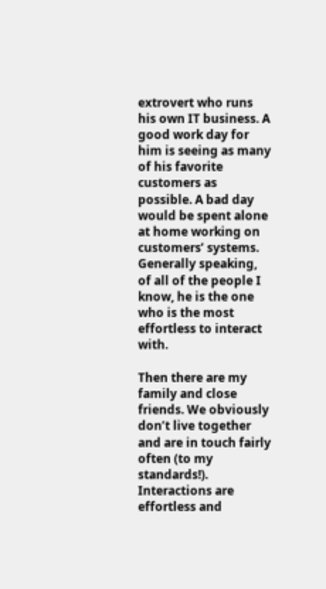extrovert who runs his own IT business. A good work day for him is seeing as many of his favorite customers as possible. A bad day would be spent alone at home working on customers’ systems. Generally speaking, of all of the people I know, he is the one who is the most effortless to interact with.

Then there are my family and close friends. We obviously don’t live together and are in touch fairly often (to my standards!). Interactions are effortless and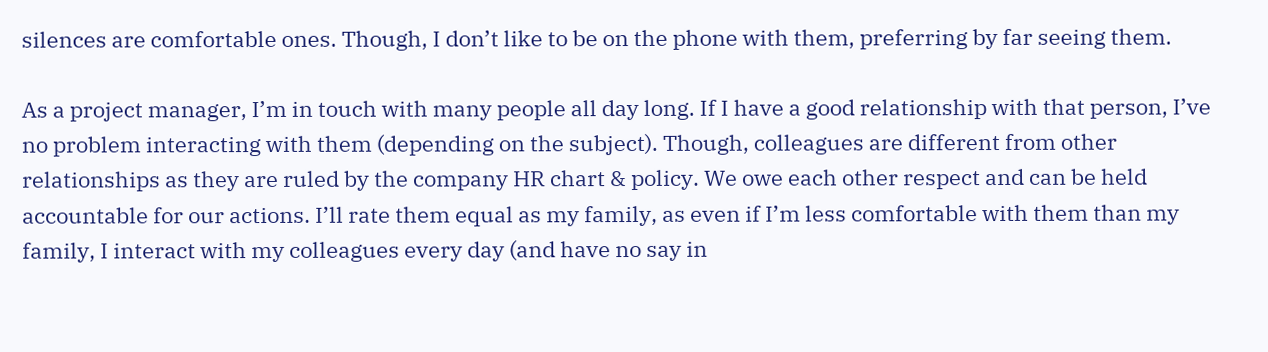silences are comfortable ones. Though, I don’t like to be on the phone with them, preferring by far seeing them.

As a project manager, I’m in touch with many people all day long. If I have a good relationship with that person, I’ve no problem interacting with them (depending on the subject). Though, colleagues are different from other relationships as they are ruled by the company HR chart & policy. We owe each other respect and can be held accountable for our actions. I’ll rate them equal as my family, as even if I’m less comfortable with them than my family, I interact with my colleagues every day (and have no say in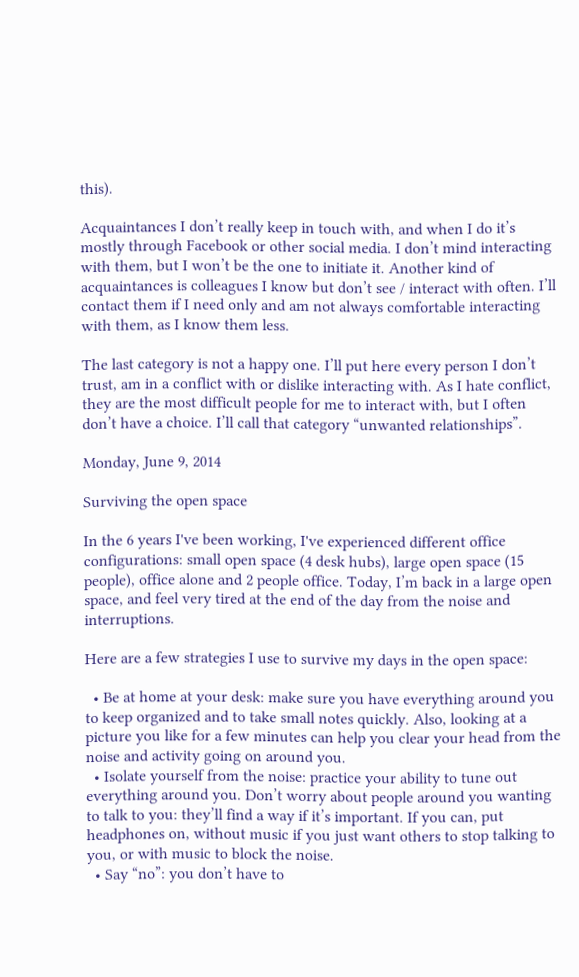this).

Acquaintances I don’t really keep in touch with, and when I do it’s mostly through Facebook or other social media. I don’t mind interacting with them, but I won’t be the one to initiate it. Another kind of acquaintances is colleagues I know but don’t see / interact with often. I’ll contact them if I need only and am not always comfortable interacting with them, as I know them less.

The last category is not a happy one. I’ll put here every person I don’t trust, am in a conflict with or dislike interacting with. As I hate conflict, they are the most difficult people for me to interact with, but I often don’t have a choice. I’ll call that category “unwanted relationships”.

Monday, June 9, 2014

Surviving the open space

In the 6 years I've been working, I've experienced different office configurations: small open space (4 desk hubs), large open space (15 people), office alone and 2 people office. Today, I’m back in a large open space, and feel very tired at the end of the day from the noise and interruptions.

Here are a few strategies I use to survive my days in the open space:

  • Be at home at your desk: make sure you have everything around you to keep organized and to take small notes quickly. Also, looking at a picture you like for a few minutes can help you clear your head from the noise and activity going on around you.
  • Isolate yourself from the noise: practice your ability to tune out everything around you. Don’t worry about people around you wanting to talk to you: they’ll find a way if it’s important. If you can, put headphones on, without music if you just want others to stop talking to you, or with music to block the noise.
  • Say “no”: you don’t have to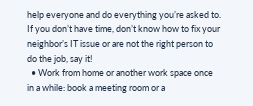help everyone and do everything you’re asked to. If you don’t have time, don’t know how to fix your neighbor’s IT issue or are not the right person to do the job, say it!
  • Work from home or another work space once in a while: book a meeting room or a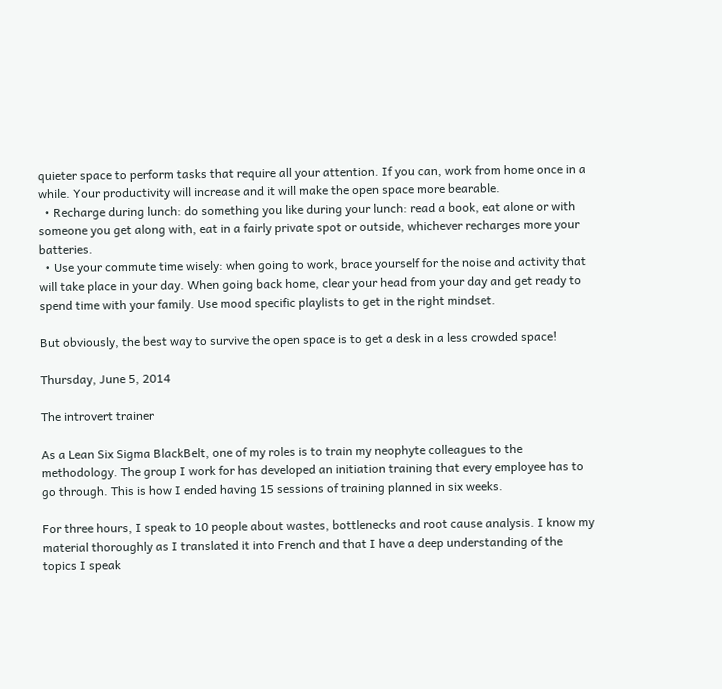quieter space to perform tasks that require all your attention. If you can, work from home once in a while. Your productivity will increase and it will make the open space more bearable.
  • Recharge during lunch: do something you like during your lunch: read a book, eat alone or with someone you get along with, eat in a fairly private spot or outside, whichever recharges more your batteries.
  • Use your commute time wisely: when going to work, brace yourself for the noise and activity that will take place in your day. When going back home, clear your head from your day and get ready to spend time with your family. Use mood specific playlists to get in the right mindset.

But obviously, the best way to survive the open space is to get a desk in a less crowded space!

Thursday, June 5, 2014

The introvert trainer

As a Lean Six Sigma BlackBelt, one of my roles is to train my neophyte colleagues to the methodology. The group I work for has developed an initiation training that every employee has to go through. This is how I ended having 15 sessions of training planned in six weeks.

For three hours, I speak to 10 people about wastes, bottlenecks and root cause analysis. I know my material thoroughly as I translated it into French and that I have a deep understanding of the topics I speak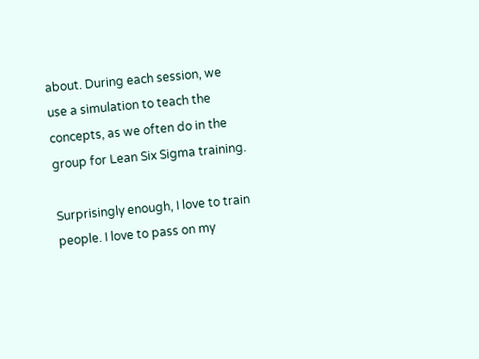about. During each session, we use a simulation to teach the concepts, as we often do in the group for Lean Six Sigma training.

Surprisingly enough, I love to train people. I love to pass on my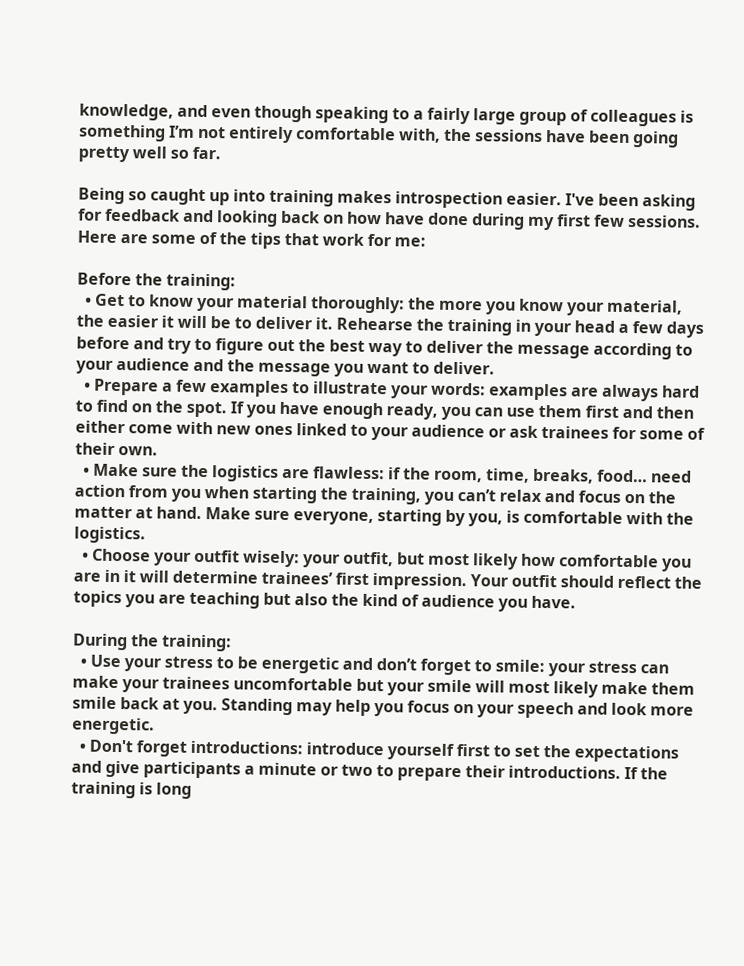knowledge, and even though speaking to a fairly large group of colleagues is something I’m not entirely comfortable with, the sessions have been going pretty well so far.

Being so caught up into training makes introspection easier. I've been asking for feedback and looking back on how have done during my first few sessions. Here are some of the tips that work for me:

Before the training:
  • Get to know your material thoroughly: the more you know your material, the easier it will be to deliver it. Rehearse the training in your head a few days before and try to figure out the best way to deliver the message according to your audience and the message you want to deliver.
  • Prepare a few examples to illustrate your words: examples are always hard to find on the spot. If you have enough ready, you can use them first and then either come with new ones linked to your audience or ask trainees for some of their own.
  • Make sure the logistics are flawless: if the room, time, breaks, food… need action from you when starting the training, you can’t relax and focus on the matter at hand. Make sure everyone, starting by you, is comfortable with the logistics.
  • Choose your outfit wisely: your outfit, but most likely how comfortable you are in it will determine trainees’ first impression. Your outfit should reflect the topics you are teaching but also the kind of audience you have.

During the training:
  • Use your stress to be energetic and don’t forget to smile: your stress can make your trainees uncomfortable but your smile will most likely make them smile back at you. Standing may help you focus on your speech and look more energetic.
  • Don't forget introductions: introduce yourself first to set the expectations and give participants a minute or two to prepare their introductions. If the training is long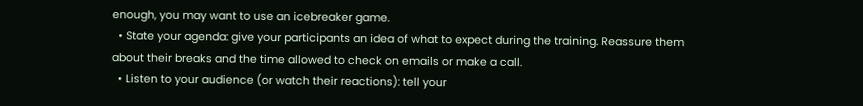enough, you may want to use an icebreaker game.
  • State your agenda: give your participants an idea of what to expect during the training. Reassure them about their breaks and the time allowed to check on emails or make a call.
  • Listen to your audience (or watch their reactions): tell your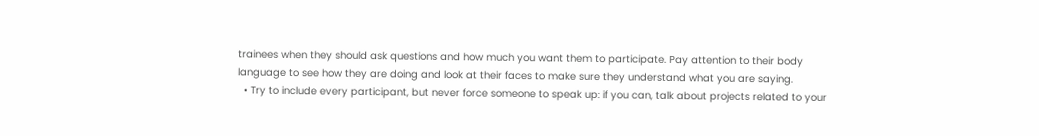trainees when they should ask questions and how much you want them to participate. Pay attention to their body language to see how they are doing and look at their faces to make sure they understand what you are saying.
  • Try to include every participant, but never force someone to speak up: if you can, talk about projects related to your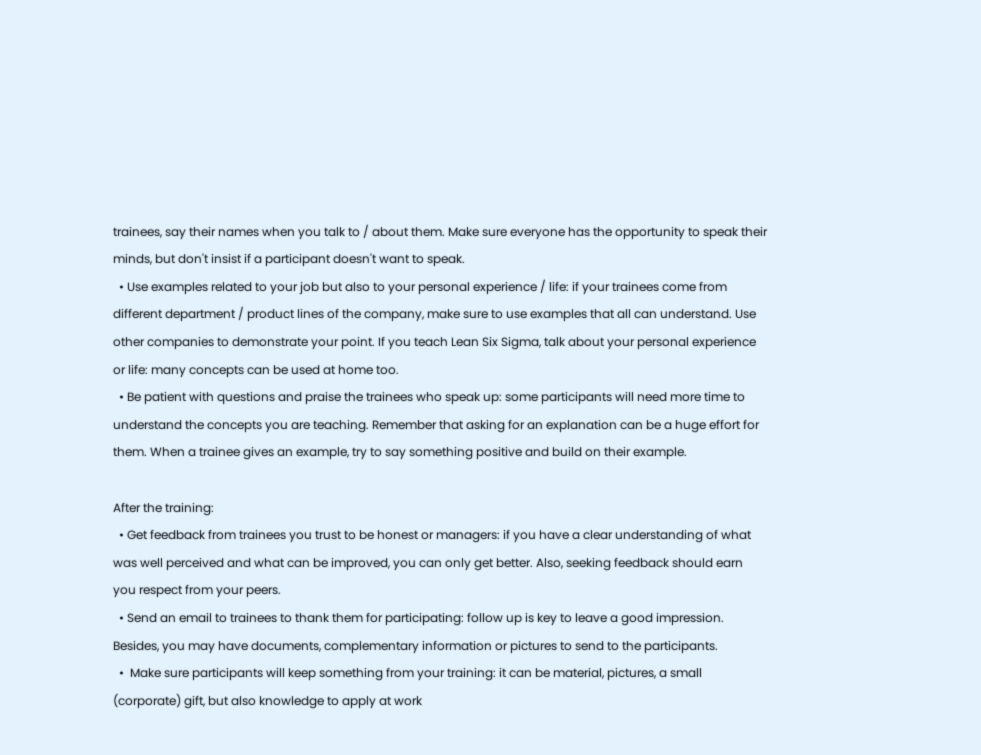trainees, say their names when you talk to / about them. Make sure everyone has the opportunity to speak their minds, but don't insist if a participant doesn't want to speak.
  • Use examples related to your job but also to your personal experience / life: if your trainees come from different department / product lines of the company, make sure to use examples that all can understand. Use other companies to demonstrate your point. If you teach Lean Six Sigma, talk about your personal experience or life: many concepts can be used at home too.
  • Be patient with questions and praise the trainees who speak up: some participants will need more time to understand the concepts you are teaching. Remember that asking for an explanation can be a huge effort for them. When a trainee gives an example, try to say something positive and build on their example.

After the training:
  • Get feedback from trainees you trust to be honest or managers: if you have a clear understanding of what was well perceived and what can be improved, you can only get better. Also, seeking feedback should earn you respect from your peers.
  • Send an email to trainees to thank them for participating: follow up is key to leave a good impression. Besides, you may have documents, complementary information or pictures to send to the participants.
  •  Make sure participants will keep something from your training: it can be material, pictures, a small (corporate) gift, but also knowledge to apply at work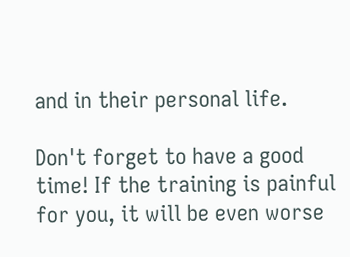and in their personal life.

Don't forget to have a good time! If the training is painful for you, it will be even worse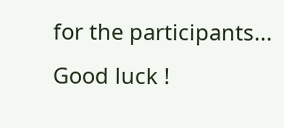for the participants... Good luck !